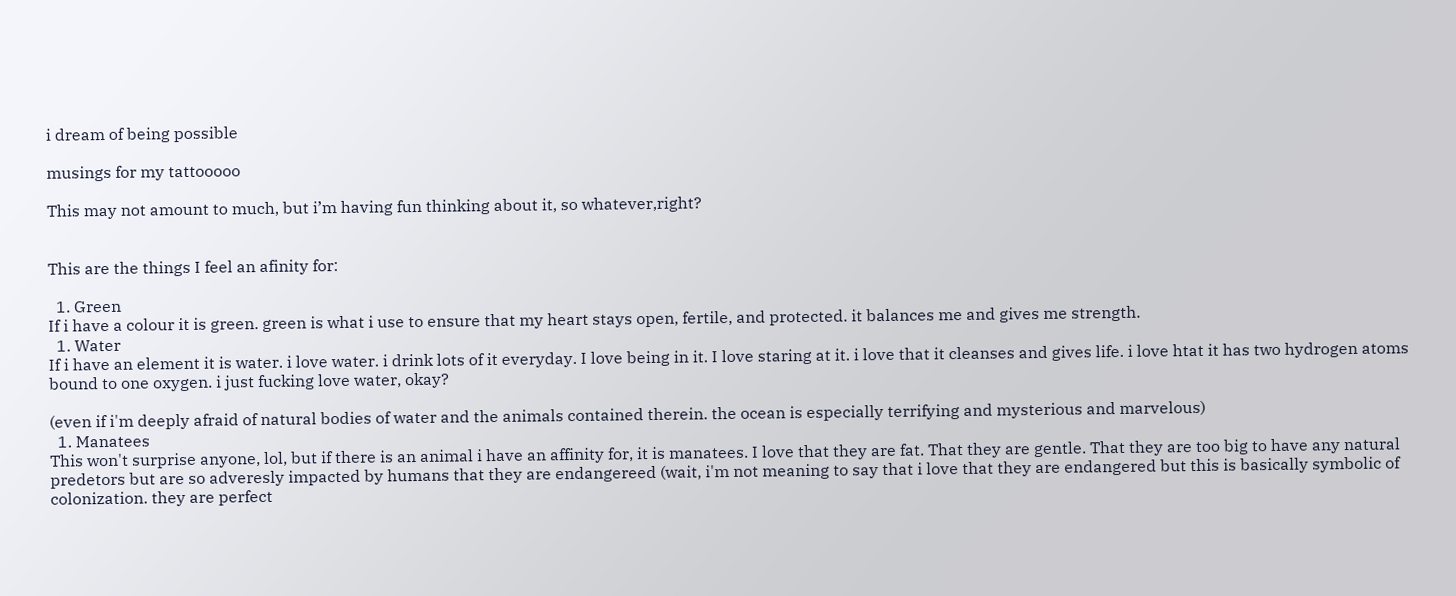i dream of being possible

musings for my tattooooo

This may not amount to much, but i’m having fun thinking about it, so whatever,right?


This are the things I feel an afinity for:

  1. Green
If i have a colour it is green. green is what i use to ensure that my heart stays open, fertile, and protected. it balances me and gives me strength.
  1. Water
If i have an element it is water. i love water. i drink lots of it everyday. I love being in it. I love staring at it. i love that it cleanses and gives life. i love htat it has two hydrogen atoms bound to one oxygen. i just fucking love water, okay?

(even if i'm deeply afraid of natural bodies of water and the animals contained therein. the ocean is especially terrifying and mysterious and marvelous)
  1. Manatees
This won't surprise anyone, lol, but if there is an animal i have an affinity for, it is manatees. I love that they are fat. That they are gentle. That they are too big to have any natural predetors but are so adveresly impacted by humans that they are endangereed (wait, i'm not meaning to say that i love that they are endangered but this is basically symbolic of colonization. they are perfect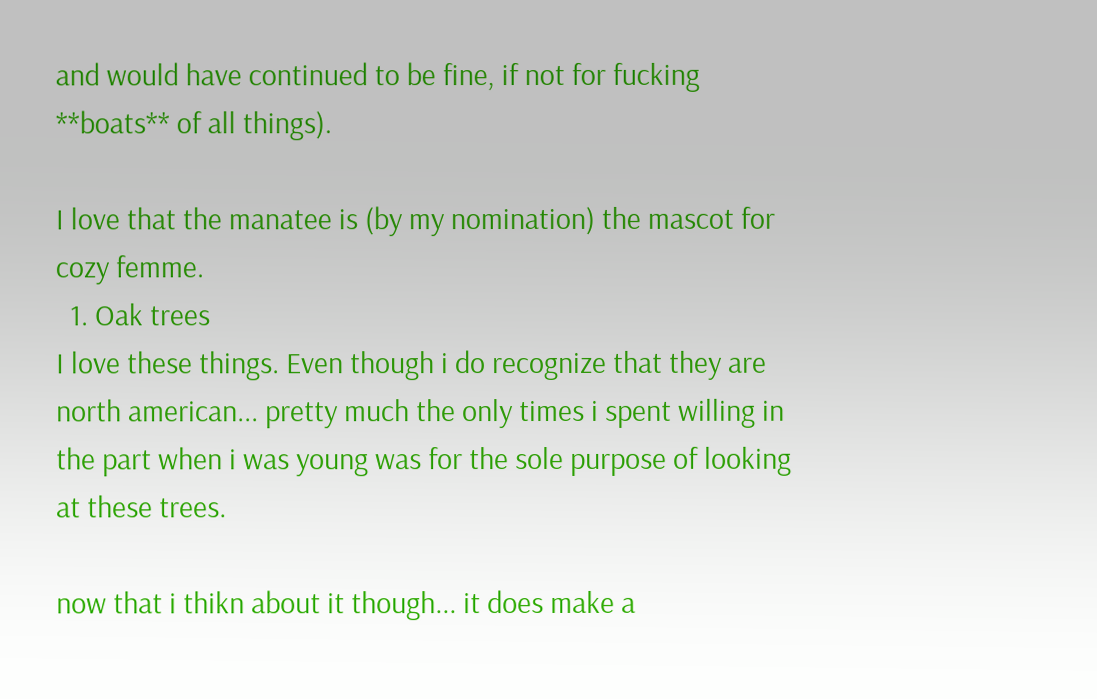and would have continued to be fine, if not for fucking **boats** of all things).

I love that the manatee is (by my nomination) the mascot for cozy femme.
  1. Oak trees
I love these things. Even though i do recognize that they are north american... pretty much the only times i spent willing in the part when i was young was for the sole purpose of looking at these trees.

now that i thikn about it though... it does make a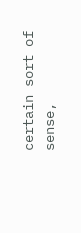certain sort of sense,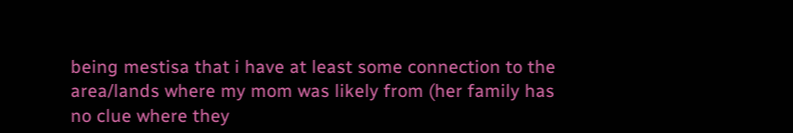being mestisa that i have at least some connection to the area/lands where my mom was likely from (her family has no clue where they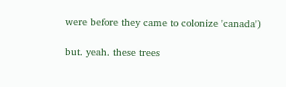were before they came to colonize 'canada')

but. yeah. these trees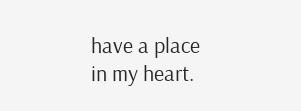have a place in my heart.